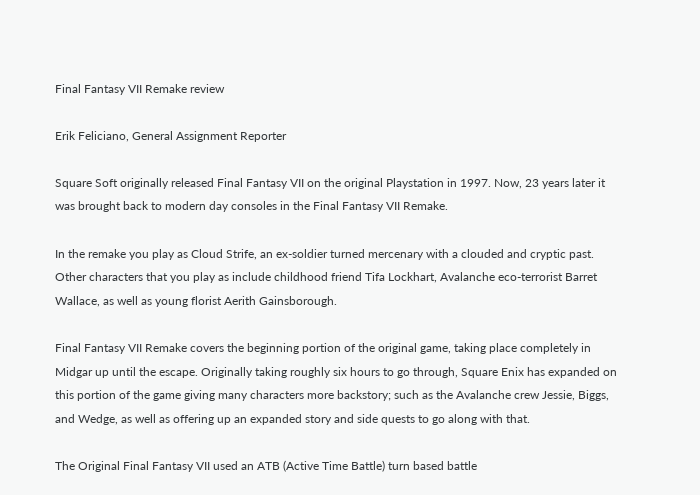Final Fantasy VII Remake review

Erik Feliciano, General Assignment Reporter

Square Soft originally released Final Fantasy VII on the original Playstation in 1997. Now, 23 years later it was brought back to modern day consoles in the Final Fantasy VII Remake.

In the remake you play as Cloud Strife, an ex-soldier turned mercenary with a clouded and cryptic past. Other characters that you play as include childhood friend Tifa Lockhart, Avalanche eco-terrorist Barret Wallace, as well as young florist Aerith Gainsborough.

Final Fantasy VII Remake covers the beginning portion of the original game, taking place completely in Midgar up until the escape. Originally taking roughly six hours to go through, Square Enix has expanded on this portion of the game giving many characters more backstory; such as the Avalanche crew Jessie, Biggs, and Wedge, as well as offering up an expanded story and side quests to go along with that.

The Original Final Fantasy VII used an ATB (Active Time Battle) turn based battle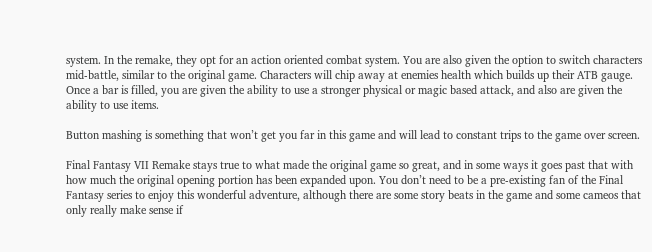system. In the remake, they opt for an action oriented combat system. You are also given the option to switch characters mid-battle, similar to the original game. Characters will chip away at enemies health which builds up their ATB gauge. Once a bar is filled, you are given the ability to use a stronger physical or magic based attack, and also are given the ability to use items.

Button mashing is something that won’t get you far in this game and will lead to constant trips to the game over screen.

Final Fantasy VII Remake stays true to what made the original game so great, and in some ways it goes past that with how much the original opening portion has been expanded upon. You don’t need to be a pre-existing fan of the Final Fantasy series to enjoy this wonderful adventure, although there are some story beats in the game and some cameos that only really make sense if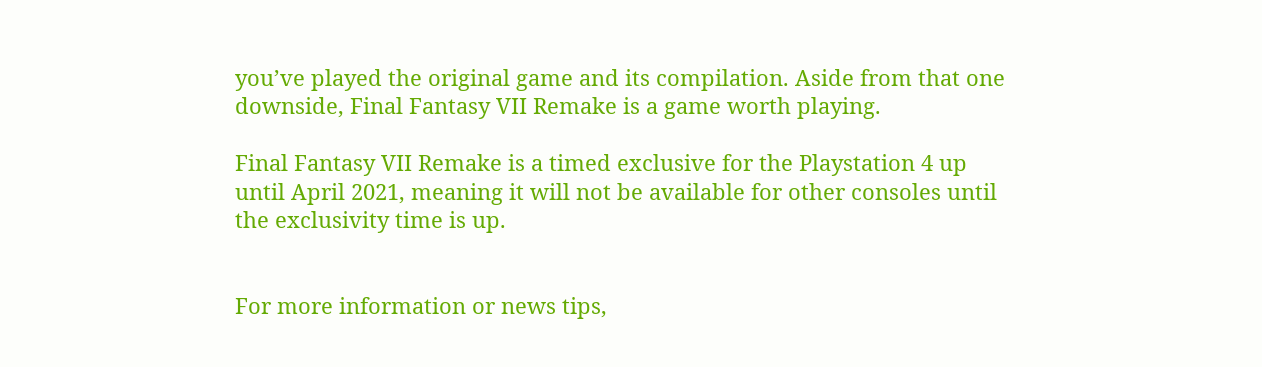you’ve played the original game and its compilation. Aside from that one downside, Final Fantasy VII Remake is a game worth playing.

Final Fantasy VII Remake is a timed exclusive for the Playstation 4 up until April 2021, meaning it will not be available for other consoles until the exclusivity time is up.


For more information or news tips,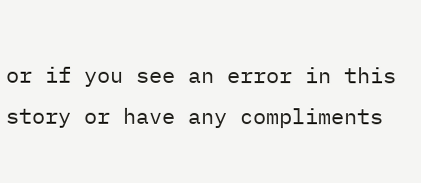or if you see an error in this story or have any compliments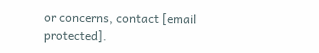or concerns, contact [email protected].